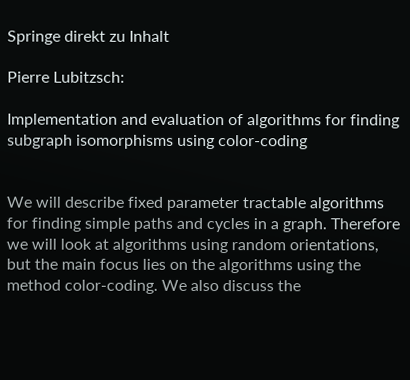Springe direkt zu Inhalt

Pierre Lubitzsch:

Implementation and evaluation of algorithms for finding subgraph isomorphisms using color-coding


We will describe fixed parameter tractable algorithms for finding simple paths and cycles in a graph. Therefore we will look at algorithms using random orientations, but the main focus lies on the algorithms using the method color-coding. We also discuss the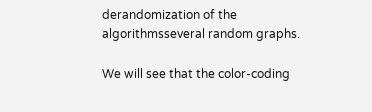derandomization of the algorithmsseveral random graphs.

We will see that the color-coding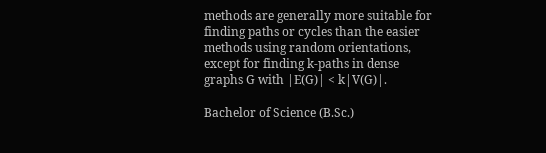methods are generally more suitable for finding paths or cycles than the easier methods using random orientations, except for finding k-paths in dense graphs G with |E(G)| < k|V(G)|.

Bachelor of Science (B.Sc.)